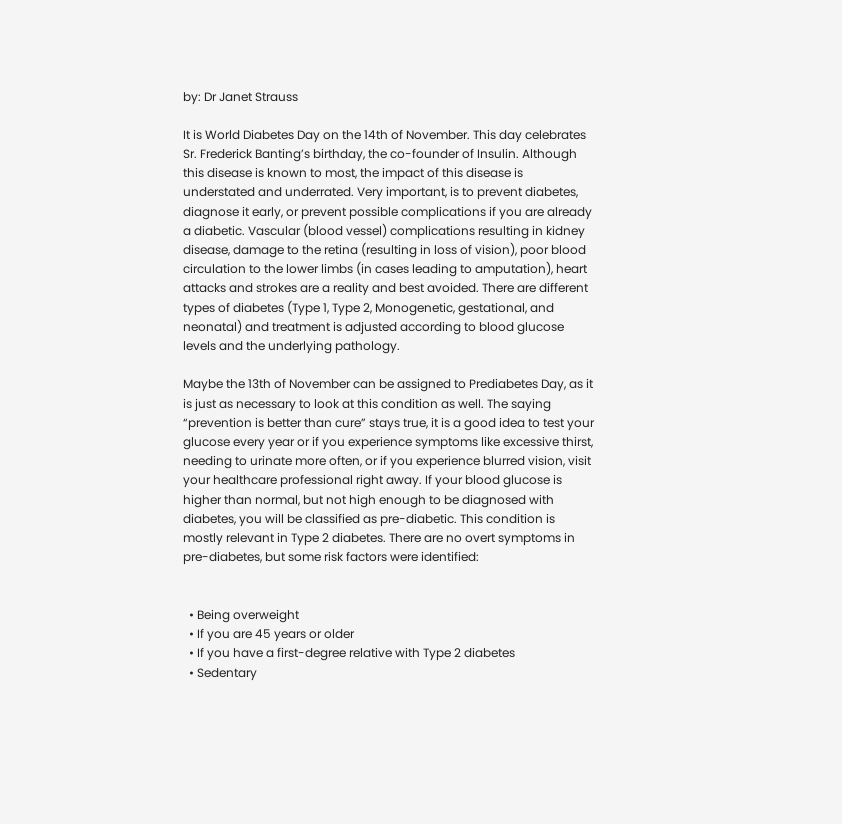by: Dr Janet Strauss

It is World Diabetes Day on the 14th of November. This day celebrates Sr. Frederick Banting’s birthday, the co-founder of Insulin. Although this disease is known to most, the impact of this disease is understated and underrated. Very important, is to prevent diabetes, diagnose it early, or prevent possible complications if you are already a diabetic. Vascular (blood vessel) complications resulting in kidney disease, damage to the retina (resulting in loss of vision), poor blood circulation to the lower limbs (in cases leading to amputation), heart attacks and strokes are a reality and best avoided. There are different types of diabetes (Type 1, Type 2, Monogenetic, gestational, and neonatal) and treatment is adjusted according to blood glucose levels and the underlying pathology.

Maybe the 13th of November can be assigned to Prediabetes Day, as it is just as necessary to look at this condition as well. The saying “prevention is better than cure” stays true, it is a good idea to test your glucose every year or if you experience symptoms like excessive thirst, needing to urinate more often, or if you experience blurred vision, visit your healthcare professional right away. If your blood glucose is higher than normal, but not high enough to be diagnosed with diabetes, you will be classified as pre-diabetic. This condition is mostly relevant in Type 2 diabetes. There are no overt symptoms in pre-diabetes, but some risk factors were identified:


  • Being overweight
  • If you are 45 years or older
  • If you have a first-degree relative with Type 2 diabetes
  • Sedentary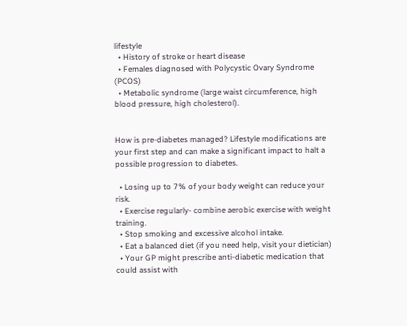lifestyle
  • History of stroke or heart disease
  • Females diagnosed with Polycystic Ovary Syndrome (PCOS)
  • Metabolic syndrome (large waist circumference, high blood pressure, high cholesterol).


How is pre-diabetes managed? Lifestyle modifications are your first step and can make a significant impact to halt a possible progression to diabetes.

  • Losing up to 7% of your body weight can reduce your risk.
  • Exercise regularly- combine aerobic exercise with weight training.
  • Stop smoking and excessive alcohol intake.
  • Eat a balanced diet (if you need help, visit your dietician)
  • Your GP might prescribe anti-diabetic medication that could assist with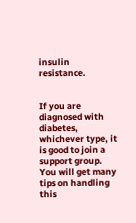insulin resistance.


If you are diagnosed with diabetes, whichever type, it is good to join a support group. You will get many tips on handling this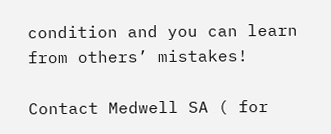condition and you can learn from others’ mistakes!

Contact Medwell SA ( for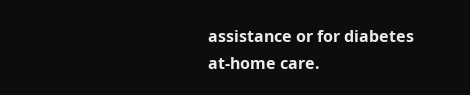assistance or for diabetes at-home care.